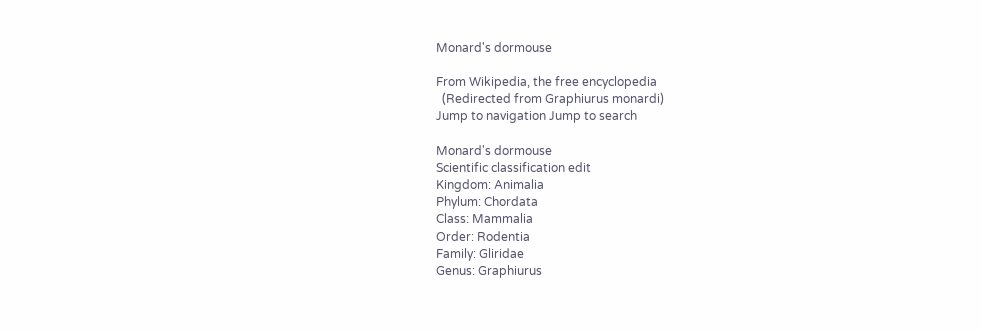Monard's dormouse

From Wikipedia, the free encyclopedia
  (Redirected from Graphiurus monardi)
Jump to navigation Jump to search

Monard's dormouse
Scientific classification edit
Kingdom: Animalia
Phylum: Chordata
Class: Mammalia
Order: Rodentia
Family: Gliridae
Genus: Graphiurus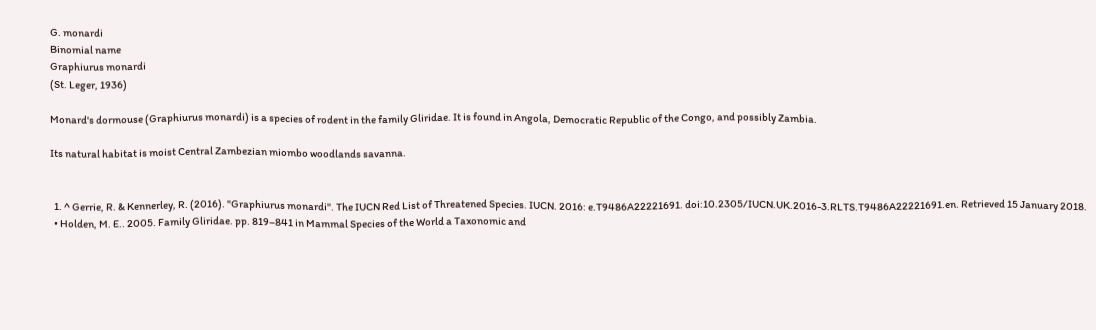G. monardi
Binomial name
Graphiurus monardi
(St. Leger, 1936)

Monard's dormouse (Graphiurus monardi) is a species of rodent in the family Gliridae. It is found in Angola, Democratic Republic of the Congo, and possibly Zambia.

Its natural habitat is moist Central Zambezian miombo woodlands savanna.


  1. ^ Gerrie, R. & Kennerley, R. (2016). "Graphiurus monardi". The IUCN Red List of Threatened Species. IUCN. 2016: e.T9486A22221691. doi:10.2305/IUCN.UK.2016-3.RLTS.T9486A22221691.en. Retrieved 15 January 2018.
  • Holden, M. E.. 2005. Family Gliridae. pp. 819–841 in Mammal Species of the World a Taxonomic and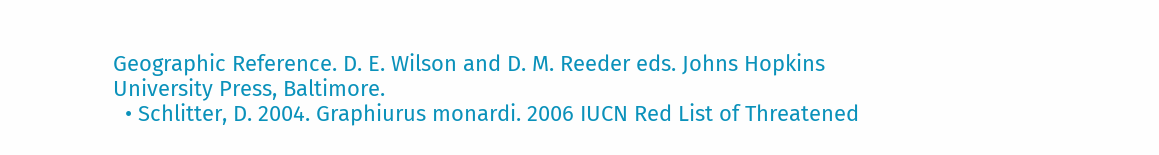Geographic Reference. D. E. Wilson and D. M. Reeder eds. Johns Hopkins University Press, Baltimore.
  • Schlitter, D. 2004. Graphiurus monardi. 2006 IUCN Red List of Threatened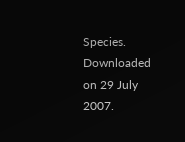Species. Downloaded on 29 July 2007.